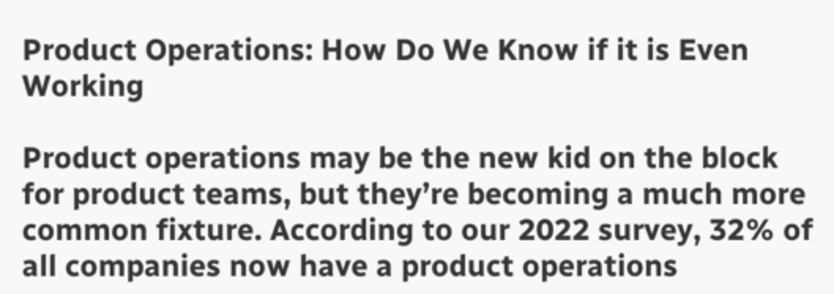Product Operations: How Do We Know if it is Even Working

Product operations may be the new kid on the block for product teams, but they’re becoming a much more common fixture. According to our 2022 survey, 32% of all companies now have a product operations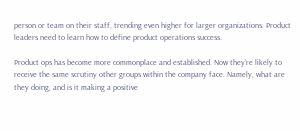person or team on their staff, trending even higher for larger organizations. Product leaders need to learn how to define product operations success.

Product ops has become more commonplace and established. Now they’re likely to receive the same scrutiny other groups within the company face. Namely, what are they doing, and is it making a positive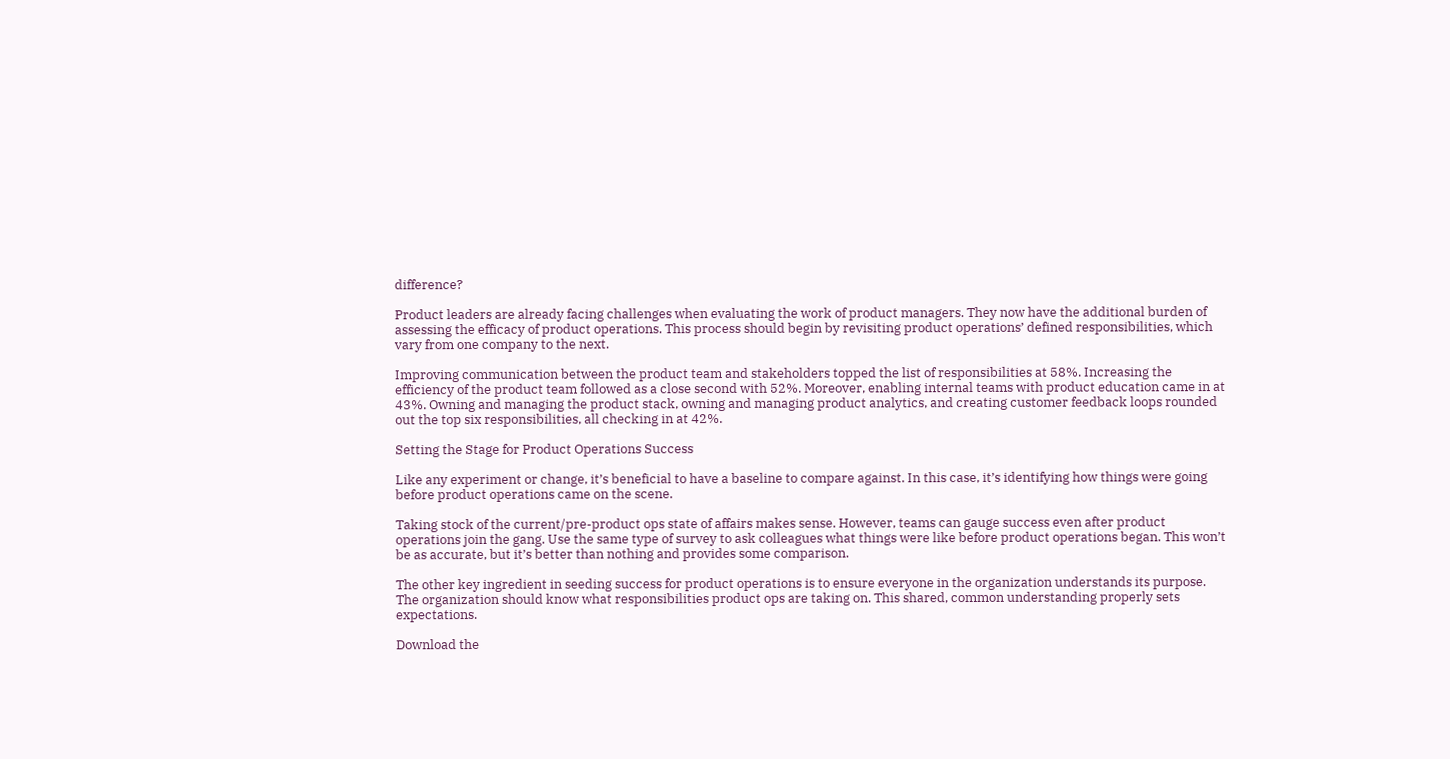difference?

Product leaders are already facing challenges when evaluating the work of product managers. They now have the additional burden of assessing the efficacy of product operations. This process should begin by revisiting product operations’ defined responsibilities, which vary from one company to the next.

Improving communication between the product team and stakeholders topped the list of responsibilities at 58%. Increasing the efficiency of the product team followed as a close second with 52%. Moreover, enabling internal teams with product education came in at 43%. Owning and managing the product stack, owning and managing product analytics, and creating customer feedback loops rounded out the top six responsibilities, all checking in at 42%.

Setting the Stage for Product Operations Success

Like any experiment or change, it’s beneficial to have a baseline to compare against. In this case, it’s identifying how things were going before product operations came on the scene.

Taking stock of the current/pre-product ops state of affairs makes sense. However, teams can gauge success even after product operations join the gang. Use the same type of survey to ask colleagues what things were like before product operations began. This won’t be as accurate, but it’s better than nothing and provides some comparison.

The other key ingredient in seeding success for product operations is to ensure everyone in the organization understands its purpose. The organization should know what responsibilities product ops are taking on. This shared, common understanding properly sets expectations.

Download the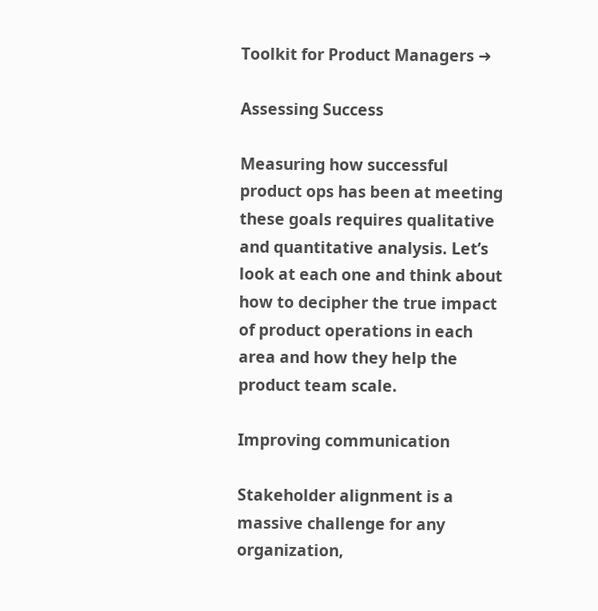Toolkit for Product Managers ➜

Assessing Success

Measuring how successful product ops has been at meeting these goals requires qualitative and quantitative analysis. Let’s look at each one and think about how to decipher the true impact of product operations in each area and how they help the product team scale.

Improving communication

Stakeholder alignment is a massive challenge for any organization,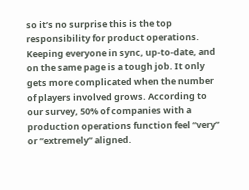so it’s no surprise this is the top responsibility for product operations. Keeping everyone in sync, up-to-date, and on the same page is a tough job. It only gets more complicated when the number of players involved grows. According to our survey, 50% of companies with a production operations function feel “very” or “extremely” aligned.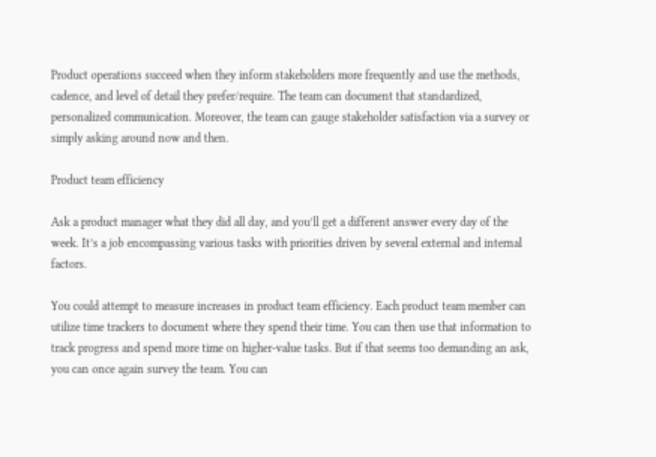Product operations succeed when they inform stakeholders more frequently and use the methods, cadence, and level of detail they prefer/require. The team can document that standardized, personalized communication. Moreover, the team can gauge stakeholder satisfaction via a survey or simply asking around now and then.

Product team efficiency

Ask a product manager what they did all day, and you’ll get a different answer every day of the week. It’s a job encompassing various tasks with priorities driven by several external and internal factors.

You could attempt to measure increases in product team efficiency. Each product team member can utilize time trackers to document where they spend their time. You can then use that information to track progress and spend more time on higher-value tasks. But if that seems too demanding an ask, you can once again survey the team. You can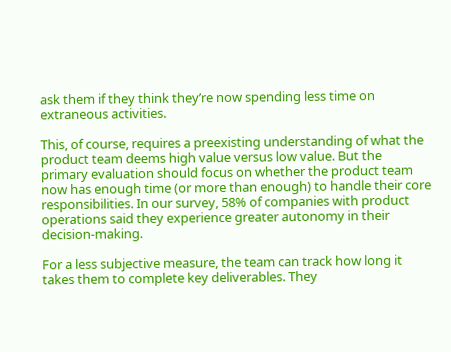ask them if they think they’re now spending less time on extraneous activities.

This, of course, requires a preexisting understanding of what the product team deems high value versus low value. But the primary evaluation should focus on whether the product team now has enough time (or more than enough) to handle their core responsibilities. In our survey, 58% of companies with product operations said they experience greater autonomy in their decision-making.

For a less subjective measure, the team can track how long it takes them to complete key deliverables. They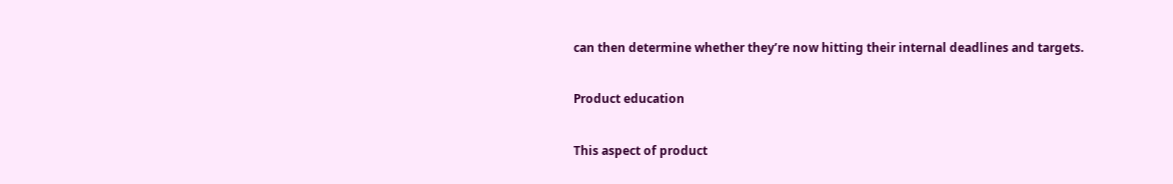can then determine whether they’re now hitting their internal deadlines and targets.

Product education

This aspect of product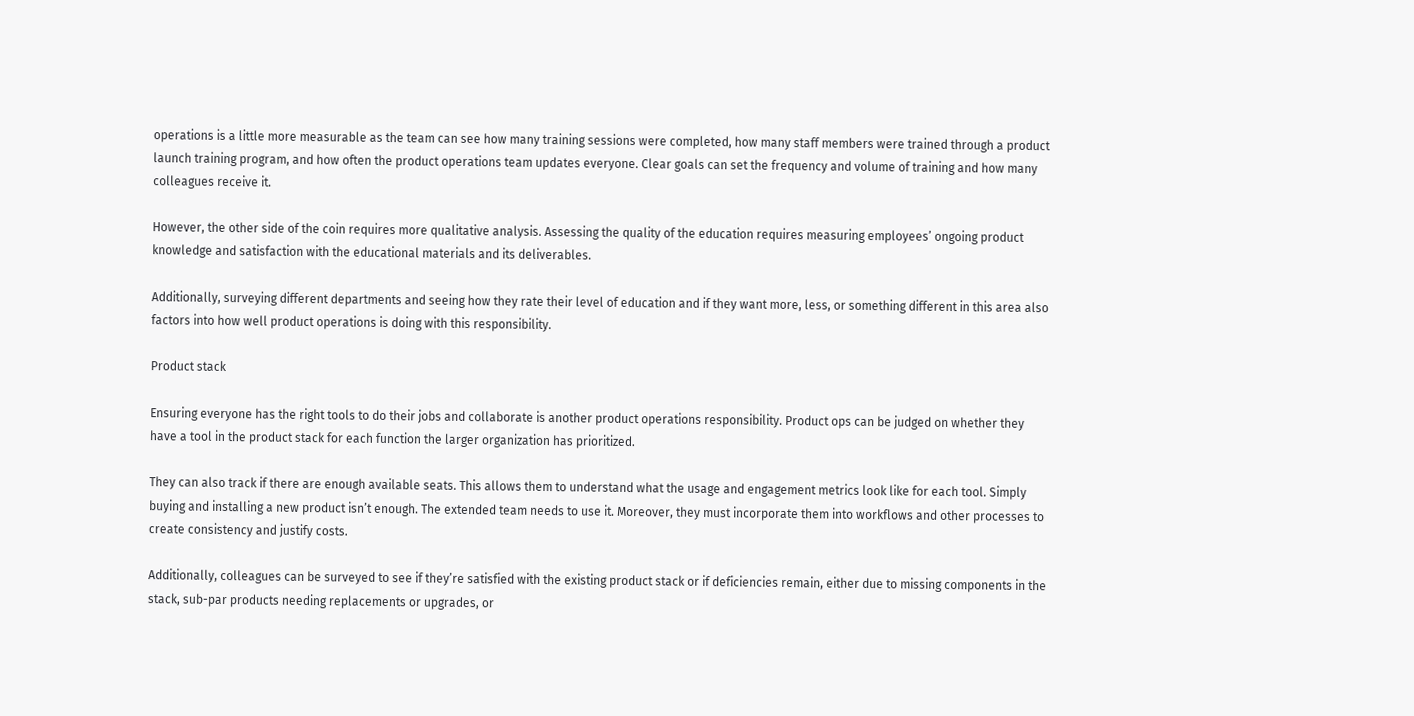operations is a little more measurable as the team can see how many training sessions were completed, how many staff members were trained through a product launch training program, and how often the product operations team updates everyone. Clear goals can set the frequency and volume of training and how many colleagues receive it.

However, the other side of the coin requires more qualitative analysis. Assessing the quality of the education requires measuring employees’ ongoing product knowledge and satisfaction with the educational materials and its deliverables.

Additionally, surveying different departments and seeing how they rate their level of education and if they want more, less, or something different in this area also factors into how well product operations is doing with this responsibility.

Product stack

Ensuring everyone has the right tools to do their jobs and collaborate is another product operations responsibility. Product ops can be judged on whether they have a tool in the product stack for each function the larger organization has prioritized.

They can also track if there are enough available seats. This allows them to understand what the usage and engagement metrics look like for each tool. Simply buying and installing a new product isn’t enough. The extended team needs to use it. Moreover, they must incorporate them into workflows and other processes to create consistency and justify costs.

Additionally, colleagues can be surveyed to see if they’re satisfied with the existing product stack or if deficiencies remain, either due to missing components in the stack, sub-par products needing replacements or upgrades, or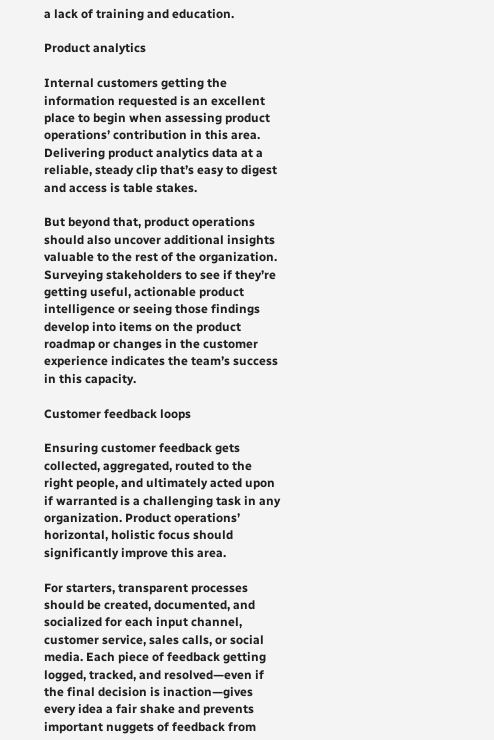a lack of training and education.

Product analytics

Internal customers getting the information requested is an excellent place to begin when assessing product operations’ contribution in this area. Delivering product analytics data at a reliable, steady clip that’s easy to digest and access is table stakes.

But beyond that, product operations should also uncover additional insights valuable to the rest of the organization. Surveying stakeholders to see if they’re getting useful, actionable product intelligence or seeing those findings develop into items on the product roadmap or changes in the customer experience indicates the team’s success in this capacity.

Customer feedback loops

Ensuring customer feedback gets collected, aggregated, routed to the right people, and ultimately acted upon if warranted is a challenging task in any organization. Product operations’ horizontal, holistic focus should significantly improve this area.

For starters, transparent processes should be created, documented, and socialized for each input channel, customer service, sales calls, or social media. Each piece of feedback getting logged, tracked, and resolved—even if the final decision is inaction—gives every idea a fair shake and prevents important nuggets of feedback from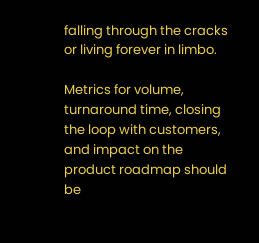falling through the cracks or living forever in limbo.

Metrics for volume, turnaround time, closing the loop with customers, and impact on the product roadmap should be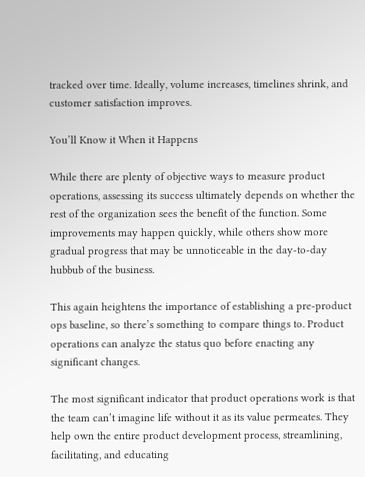tracked over time. Ideally, volume increases, timelines shrink, and customer satisfaction improves.

You’ll Know it When it Happens

While there are plenty of objective ways to measure product operations, assessing its success ultimately depends on whether the rest of the organization sees the benefit of the function. Some improvements may happen quickly, while others show more gradual progress that may be unnoticeable in the day-to-day hubbub of the business.

This again heightens the importance of establishing a pre-product ops baseline, so there’s something to compare things to. Product operations can analyze the status quo before enacting any significant changes.

The most significant indicator that product operations work is that the team can’t imagine life without it as its value permeates. They help own the entire product development process, streamlining, facilitating, and educating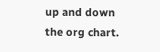up and down the org chart.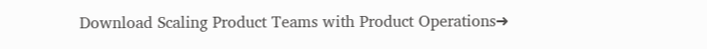Download Scaling Product Teams with Product Operations➜